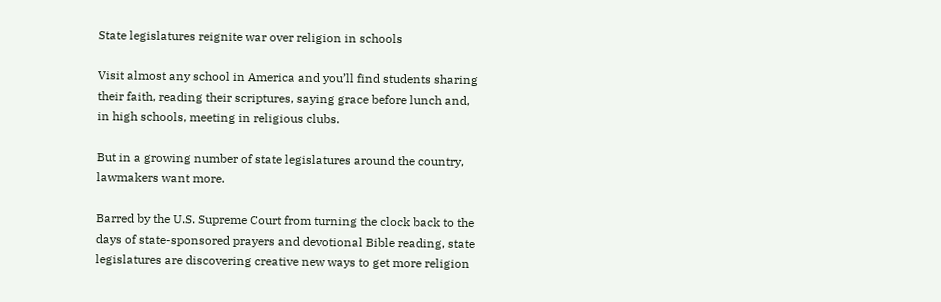State legislatures reignite war over religion in schools

Visit almost any school in America and you’ll find students sharing their faith, reading their scriptures, saying grace before lunch and, in high schools, meeting in religious clubs.

But in a growing number of state legislatures around the country, lawmakers want more.

Barred by the U.S. Supreme Court from turning the clock back to the days of state-sponsored prayers and devotional Bible reading, state legislatures are discovering creative new ways to get more religion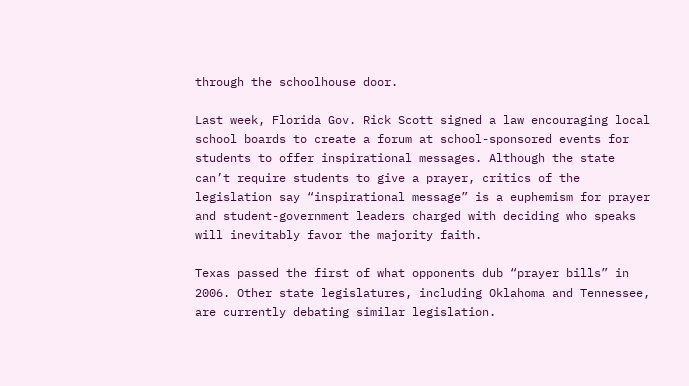through the schoolhouse door.

Last week, Florida Gov. Rick Scott signed a law encouraging local school boards to create a forum at school-sponsored events for students to offer inspirational messages. Although the state can’t require students to give a prayer, critics of the legislation say “inspirational message” is a euphemism for prayer  and student-government leaders charged with deciding who speaks will inevitably favor the majority faith.

Texas passed the first of what opponents dub “prayer bills” in 2006. Other state legislatures, including Oklahoma and Tennessee, are currently debating similar legislation.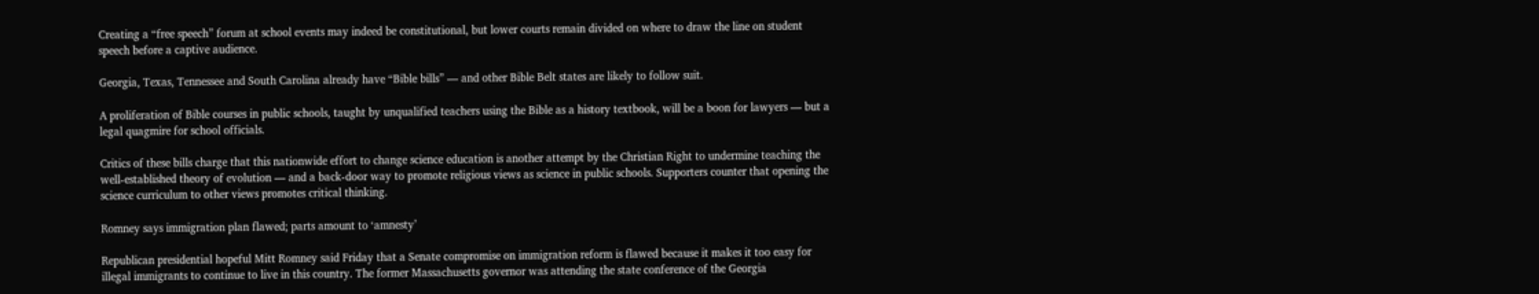Creating a “free speech” forum at school events may indeed be constitutional, but lower courts remain divided on where to draw the line on student speech before a captive audience.

Georgia, Texas, Tennessee and South Carolina already have “Bible bills” — and other Bible Belt states are likely to follow suit.

A proliferation of Bible courses in public schools, taught by unqualified teachers using the Bible as a history textbook, will be a boon for lawyers — but a legal quagmire for school officials.

Critics of these bills charge that this nationwide effort to change science education is another attempt by the Christian Right to undermine teaching the well-established theory of evolution — and a back-door way to promote religious views as science in public schools. Supporters counter that opening the science curriculum to other views promotes critical thinking.

Romney says immigration plan flawed; parts amount to ‘amnesty’

Republican presidential hopeful Mitt Romney said Friday that a Senate compromise on immigration reform is flawed because it makes it too easy for illegal immigrants to continue to live in this country. The former Massachusetts governor was attending the state conference of the Georgia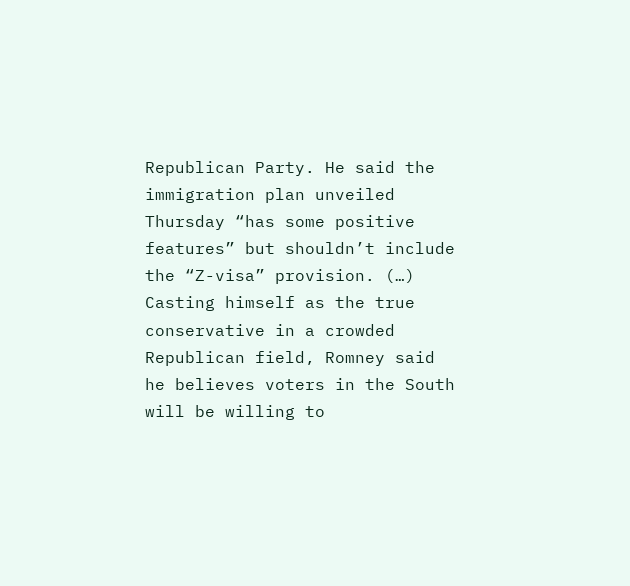Republican Party. He said the immigration plan unveiled Thursday “has some positive features” but shouldn’t include the “Z-visa” provision. (…) Casting himself as the true conservative in a crowded Republican field, Romney said he believes voters in the South will be willing to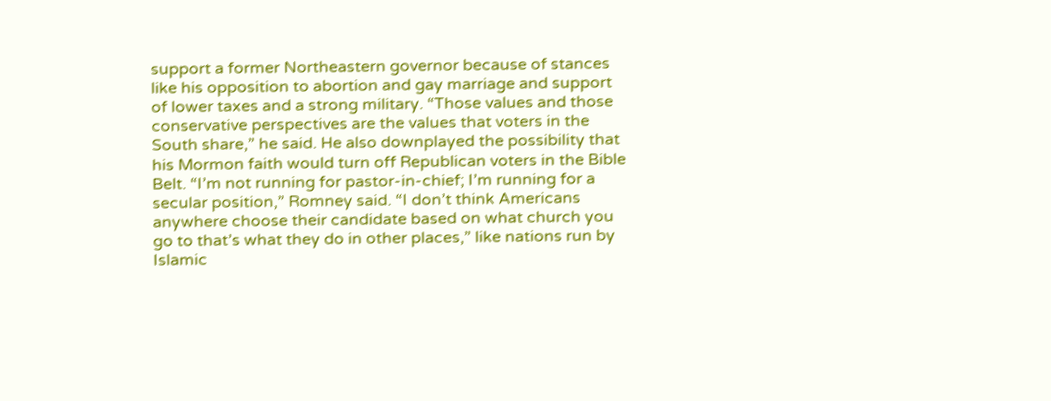support a former Northeastern governor because of stances like his opposition to abortion and gay marriage and support of lower taxes and a strong military. “Those values and those conservative perspectives are the values that voters in the South share,” he said. He also downplayed the possibility that his Mormon faith would turn off Republican voters in the Bible Belt. “I’m not running for pastor-in-chief; I’m running for a secular position,” Romney said. “I don’t think Americans anywhere choose their candidate based on what church you go to that’s what they do in other places,” like nations run by Islamic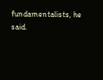fundamentalists, he said.